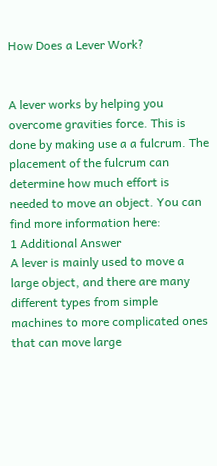How Does a Lever Work?


A lever works by helping you overcome gravities force. This is done by making use a a fulcrum. The placement of the fulcrum can determine how much effort is needed to move an object. You can find more information here:
1 Additional Answer
A lever is mainly used to move a large object, and there are many different types from simple machines to more complicated ones that can move large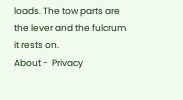loads. The tow parts are the lever and the fulcrum it rests on.
About -  Privacy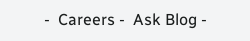-  Careers -  Ask Blog -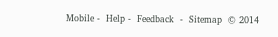Mobile -  Help -  Feedback  -  Sitemap  © 2014